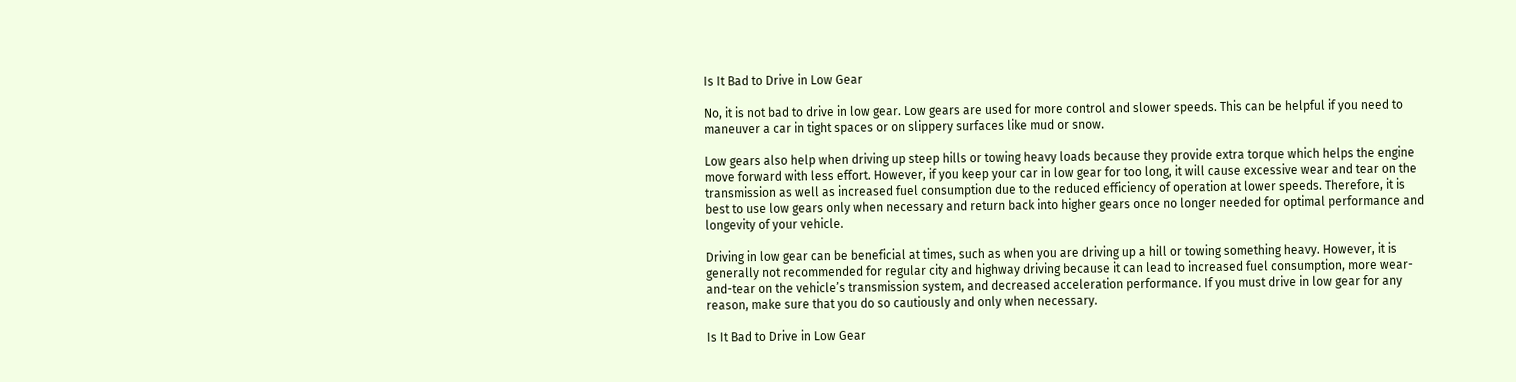Is It Bad to Drive in Low Gear

No, it is not bad to drive in low gear. Low gears are used for more control and slower speeds. This can be helpful if you need to maneuver a car in tight spaces or on slippery surfaces like mud or snow.

Low gears also help when driving up steep hills or towing heavy loads because they provide extra torque which helps the engine move forward with less effort. However, if you keep your car in low gear for too long, it will cause excessive wear and tear on the transmission as well as increased fuel consumption due to the reduced efficiency of operation at lower speeds. Therefore, it is best to use low gears only when necessary and return back into higher gears once no longer needed for optimal performance and longevity of your vehicle.

Driving in low gear can be beneficial at times, such as when you are driving up a hill or towing something heavy. However, it is generally not recommended for regular city and highway driving because it can lead to increased fuel consumption, more wear-and-tear on the vehicle’s transmission system, and decreased acceleration performance. If you must drive in low gear for any reason, make sure that you do so cautiously and only when necessary.

Is It Bad to Drive in Low Gear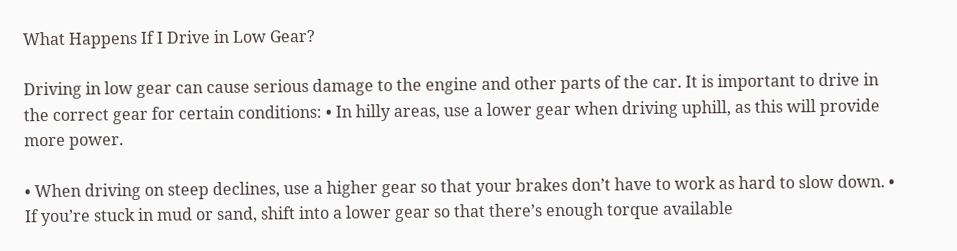What Happens If I Drive in Low Gear?

Driving in low gear can cause serious damage to the engine and other parts of the car. It is important to drive in the correct gear for certain conditions: • In hilly areas, use a lower gear when driving uphill, as this will provide more power.

• When driving on steep declines, use a higher gear so that your brakes don’t have to work as hard to slow down. • If you’re stuck in mud or sand, shift into a lower gear so that there’s enough torque available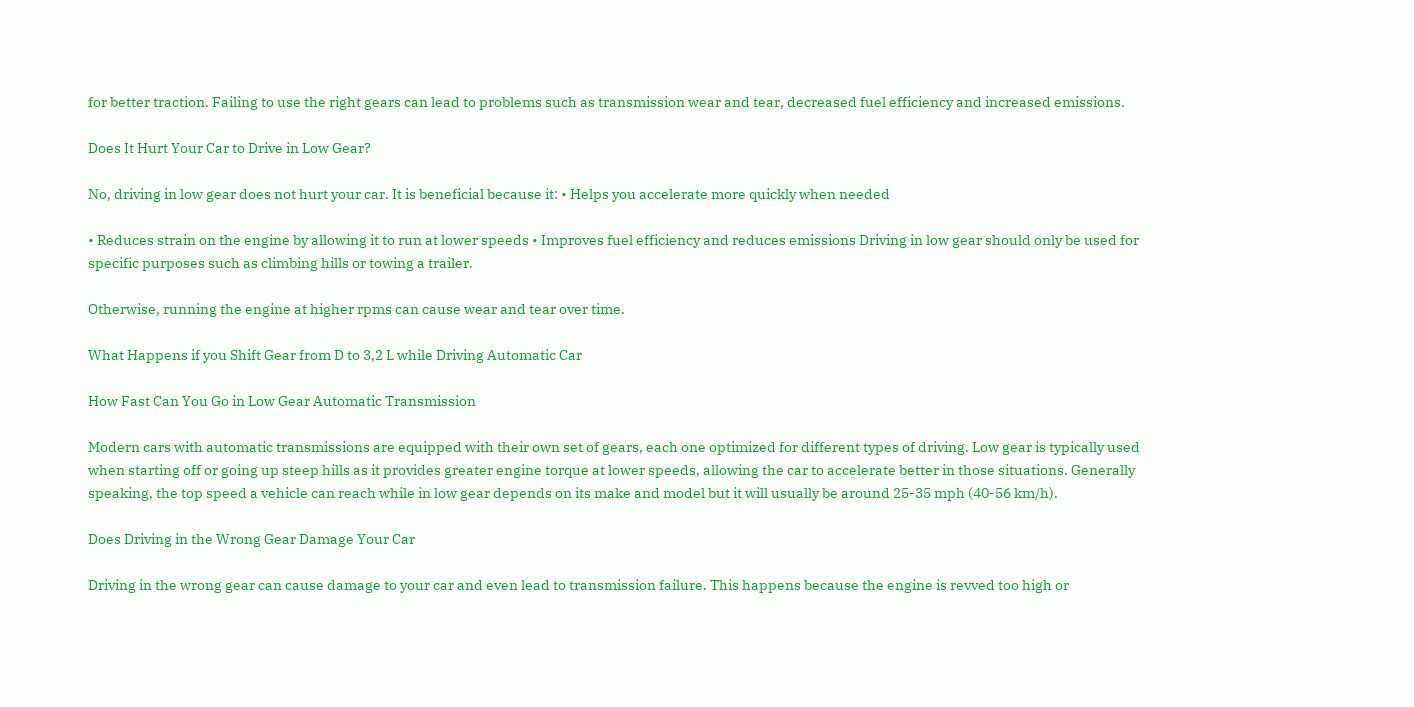for better traction. Failing to use the right gears can lead to problems such as transmission wear and tear, decreased fuel efficiency and increased emissions.

Does It Hurt Your Car to Drive in Low Gear?

No, driving in low gear does not hurt your car. It is beneficial because it: • Helps you accelerate more quickly when needed

• Reduces strain on the engine by allowing it to run at lower speeds • Improves fuel efficiency and reduces emissions Driving in low gear should only be used for specific purposes such as climbing hills or towing a trailer.

Otherwise, running the engine at higher rpms can cause wear and tear over time.

What Happens if you Shift Gear from D to 3,2 L while Driving Automatic Car

How Fast Can You Go in Low Gear Automatic Transmission

Modern cars with automatic transmissions are equipped with their own set of gears, each one optimized for different types of driving. Low gear is typically used when starting off or going up steep hills as it provides greater engine torque at lower speeds, allowing the car to accelerate better in those situations. Generally speaking, the top speed a vehicle can reach while in low gear depends on its make and model but it will usually be around 25-35 mph (40-56 km/h).

Does Driving in the Wrong Gear Damage Your Car

Driving in the wrong gear can cause damage to your car and even lead to transmission failure. This happens because the engine is revved too high or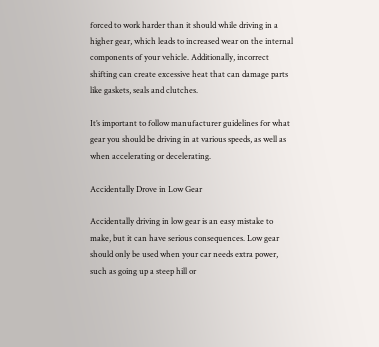forced to work harder than it should while driving in a higher gear, which leads to increased wear on the internal components of your vehicle. Additionally, incorrect shifting can create excessive heat that can damage parts like gaskets, seals and clutches.

It’s important to follow manufacturer guidelines for what gear you should be driving in at various speeds, as well as when accelerating or decelerating.

Accidentally Drove in Low Gear

Accidentally driving in low gear is an easy mistake to make, but it can have serious consequences. Low gear should only be used when your car needs extra power, such as going up a steep hill or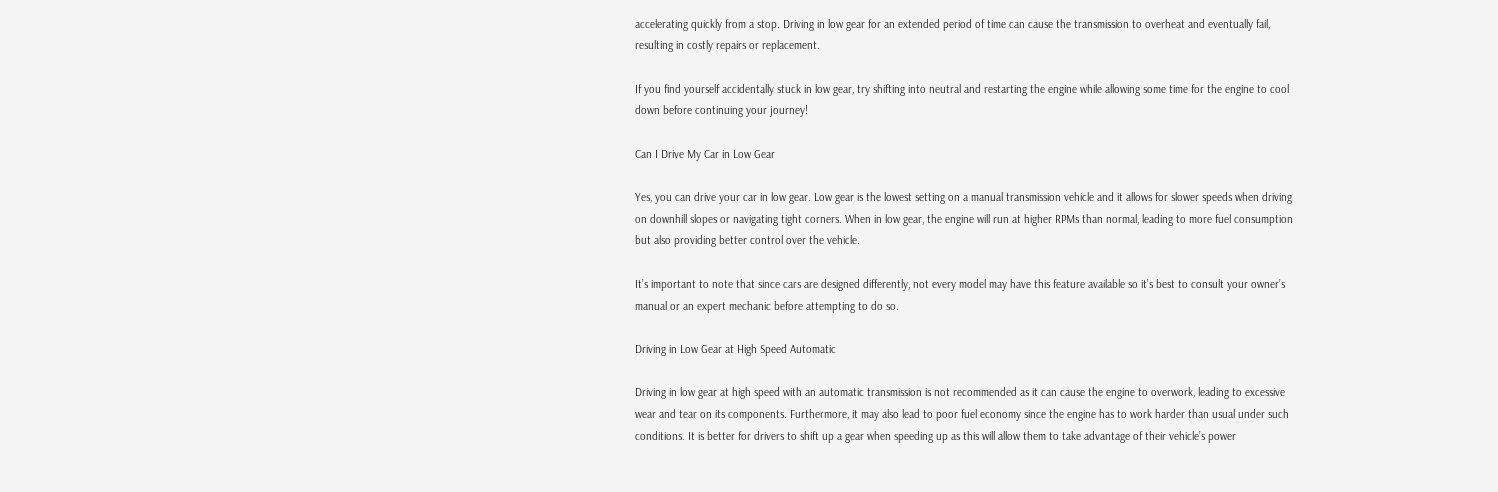accelerating quickly from a stop. Driving in low gear for an extended period of time can cause the transmission to overheat and eventually fail, resulting in costly repairs or replacement.

If you find yourself accidentally stuck in low gear, try shifting into neutral and restarting the engine while allowing some time for the engine to cool down before continuing your journey!

Can I Drive My Car in Low Gear

Yes, you can drive your car in low gear. Low gear is the lowest setting on a manual transmission vehicle and it allows for slower speeds when driving on downhill slopes or navigating tight corners. When in low gear, the engine will run at higher RPMs than normal, leading to more fuel consumption but also providing better control over the vehicle.

It’s important to note that since cars are designed differently, not every model may have this feature available so it’s best to consult your owner’s manual or an expert mechanic before attempting to do so.

Driving in Low Gear at High Speed Automatic

Driving in low gear at high speed with an automatic transmission is not recommended as it can cause the engine to overwork, leading to excessive wear and tear on its components. Furthermore, it may also lead to poor fuel economy since the engine has to work harder than usual under such conditions. It is better for drivers to shift up a gear when speeding up as this will allow them to take advantage of their vehicle’s power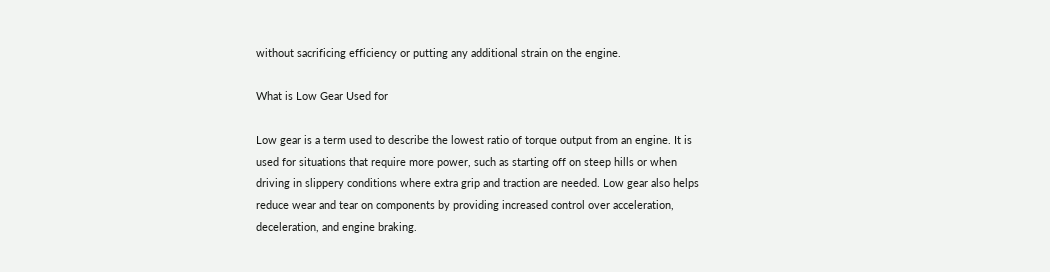without sacrificing efficiency or putting any additional strain on the engine.

What is Low Gear Used for

Low gear is a term used to describe the lowest ratio of torque output from an engine. It is used for situations that require more power, such as starting off on steep hills or when driving in slippery conditions where extra grip and traction are needed. Low gear also helps reduce wear and tear on components by providing increased control over acceleration, deceleration, and engine braking.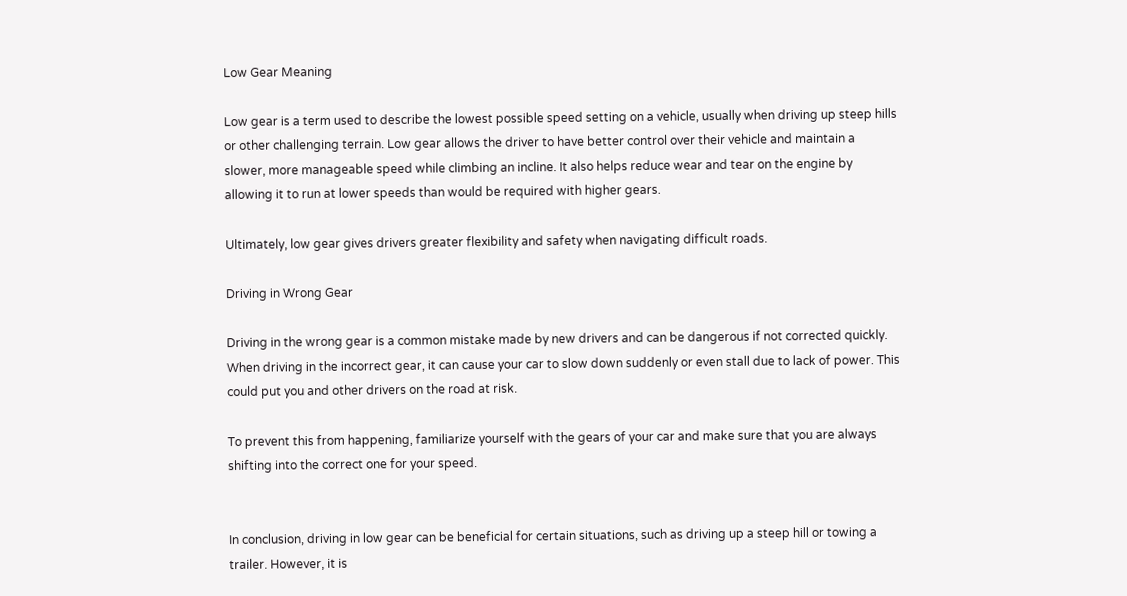Low Gear Meaning

Low gear is a term used to describe the lowest possible speed setting on a vehicle, usually when driving up steep hills or other challenging terrain. Low gear allows the driver to have better control over their vehicle and maintain a slower, more manageable speed while climbing an incline. It also helps reduce wear and tear on the engine by allowing it to run at lower speeds than would be required with higher gears.

Ultimately, low gear gives drivers greater flexibility and safety when navigating difficult roads.

Driving in Wrong Gear

Driving in the wrong gear is a common mistake made by new drivers and can be dangerous if not corrected quickly. When driving in the incorrect gear, it can cause your car to slow down suddenly or even stall due to lack of power. This could put you and other drivers on the road at risk.

To prevent this from happening, familiarize yourself with the gears of your car and make sure that you are always shifting into the correct one for your speed.


In conclusion, driving in low gear can be beneficial for certain situations, such as driving up a steep hill or towing a trailer. However, it is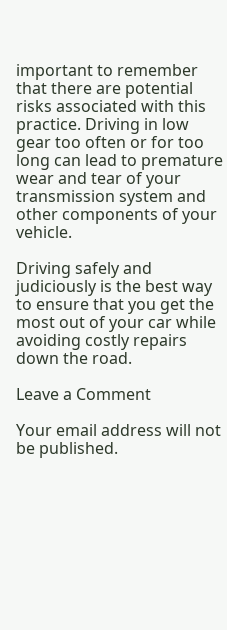important to remember that there are potential risks associated with this practice. Driving in low gear too often or for too long can lead to premature wear and tear of your transmission system and other components of your vehicle.

Driving safely and judiciously is the best way to ensure that you get the most out of your car while avoiding costly repairs down the road.

Leave a Comment

Your email address will not be published.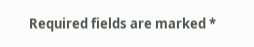Required fields are marked *